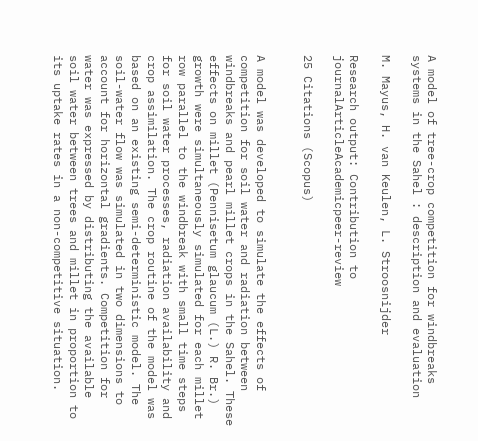A model of tree-crop competition for windbreaks systems in the Sahel : description and evaluation

M. Mayus, H. van Keulen, L. Stroosnijder

Research output: Contribution to journalArticleAcademicpeer-review

25 Citations (Scopus)


A model was developed to simulate the effects of competition for soil water and radiation between windbreaks and pearl millet crops in the Sahel. These effects on millet (Pennisetum glaucum (L.) R. Br.) growth were simultaneously simulated for each millet row parallel to the windbreak with small time steps for soil water processes, radiation availability and crop assimilation. The crop routine of the model was based on an existing semi-deterministic model. The soil-water flow was simulated in two dimensions to account for horizontal gradients. Competition for water was expressed by distributing the available soil water between trees and millet in proportion to its uptake rates in a non-competitive situation.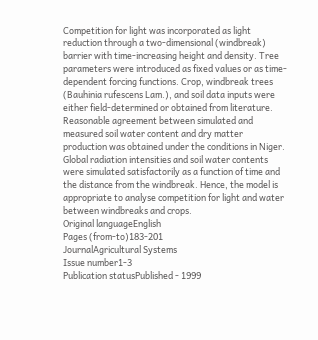Competition for light was incorporated as light reduction through a two-dimensional (windbreak) barrier with time-increasing height and density. Tree parameters were introduced as fixed values or as time-dependent forcing functions. Crop, windbreak trees (Bauhinia rufescens Lam.), and soil data inputs were either field-determined or obtained from literature. Reasonable agreement between simulated and measured soil water content and dry matter production was obtained under the conditions in Niger. Global radiation intensities and soil water contents were simulated satisfactorily as a function of time and the distance from the windbreak. Hence, the model is appropriate to analyse competition for light and water between windbreaks and crops.
Original languageEnglish
Pages (from-to)183-201
JournalAgricultural Systems
Issue number1-3
Publication statusPublished - 1999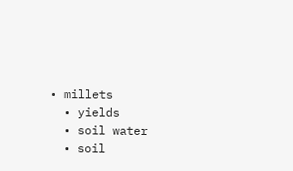• millets
  • yields
  • soil water
  • soil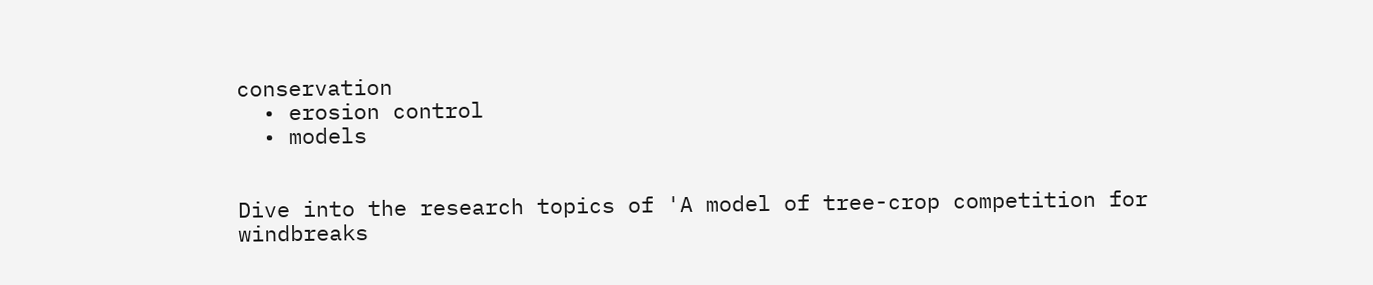conservation
  • erosion control
  • models


Dive into the research topics of 'A model of tree-crop competition for windbreaks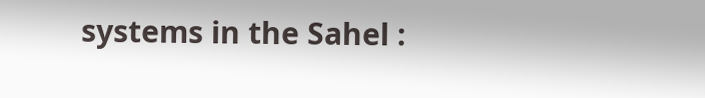systems in the Sahel :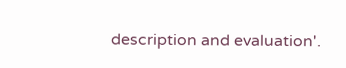description and evaluation'.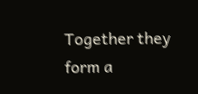Together they form a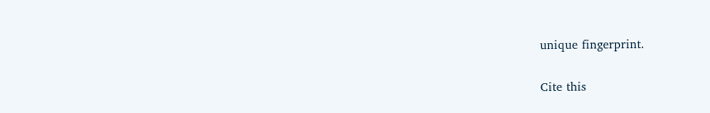unique fingerprint.

Cite this